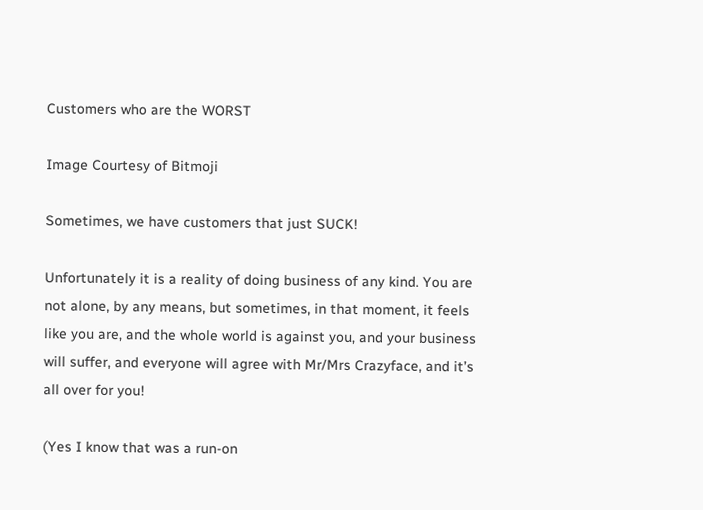Customers who are the WORST

Image Courtesy of Bitmoji

Sometimes, we have customers that just SUCK!

Unfortunately it is a reality of doing business of any kind. You are not alone, by any means, but sometimes, in that moment, it feels like you are, and the whole world is against you, and your business will suffer, and everyone will agree with Mr/Mrs Crazyface, and it’s all over for you!

(Yes I know that was a run-on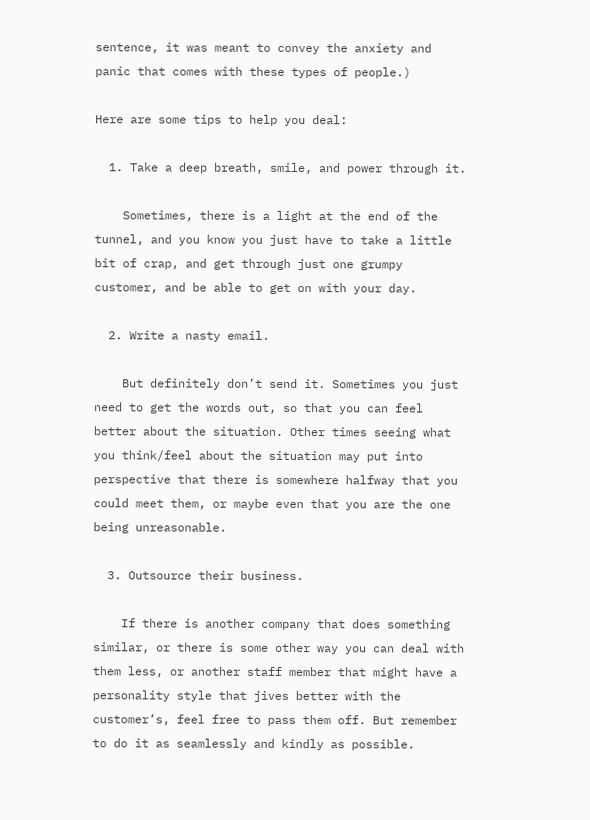sentence, it was meant to convey the anxiety and panic that comes with these types of people.)

Here are some tips to help you deal:

  1. Take a deep breath, smile, and power through it.

    Sometimes, there is a light at the end of the tunnel, and you know you just have to take a little bit of crap, and get through just one grumpy customer, and be able to get on with your day.

  2. Write a nasty email.

    But definitely don’t send it. Sometimes you just need to get the words out, so that you can feel better about the situation. Other times seeing what you think/feel about the situation may put into perspective that there is somewhere halfway that you could meet them, or maybe even that you are the one being unreasonable.

  3. Outsource their business.

    If there is another company that does something similar, or there is some other way you can deal with them less, or another staff member that might have a personality style that jives better with the customer’s, feel free to pass them off. But remember to do it as seamlessly and kindly as possible.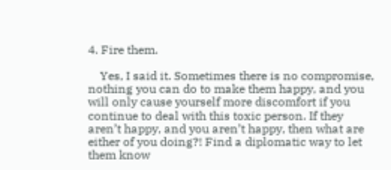4. Fire them.

    Yes, I said it. Sometimes there is no compromise, nothing you can do to make them happy, and you will only cause yourself more discomfort if you continue to deal with this toxic person. If they aren’t happy, and you aren’t happy, then what are either of you doing?! Find a diplomatic way to let them know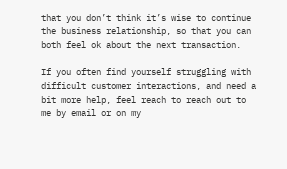that you don’t think it’s wise to continue the business relationship, so that you can both feel ok about the next transaction.

If you often find yourself struggling with difficult customer interactions, and need a bit more help, feel reach to reach out to me by email or on my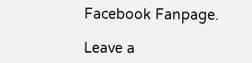Facebook Fanpage.

Leave a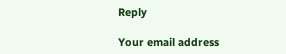Reply

Your email address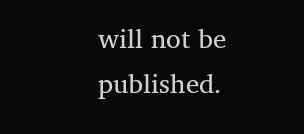will not be published.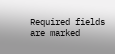Required fields are marked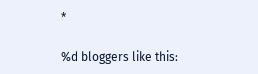*

%d bloggers like this: